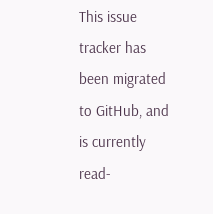This issue tracker has been migrated to GitHub, and is currently read-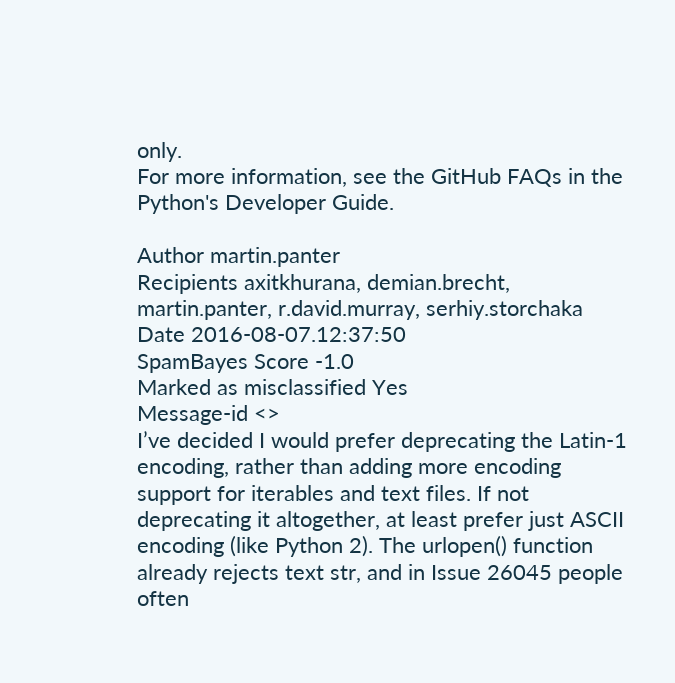only.
For more information, see the GitHub FAQs in the Python's Developer Guide.

Author martin.panter
Recipients axitkhurana, demian.brecht, martin.panter, r.david.murray, serhiy.storchaka
Date 2016-08-07.12:37:50
SpamBayes Score -1.0
Marked as misclassified Yes
Message-id <>
I’ve decided I would prefer deprecating the Latin-1 encoding, rather than adding more encoding support for iterables and text files. If not deprecating it altogether, at least prefer just ASCII encoding (like Python 2). The urlopen() function already rejects text str, and in Issue 26045 people often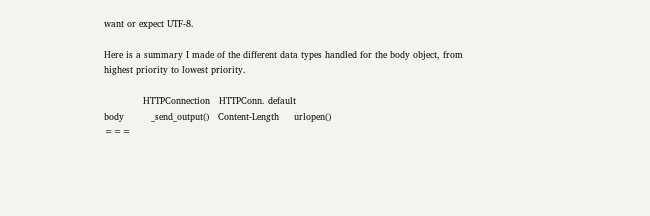want or expect UTF-8.

Here is a summary I made of the different data types handled for the body object, from highest priority to lowest priority.

             HTTPConnection   HTTPConn. default
body         _send_output()   Content-Length     urlopen()
===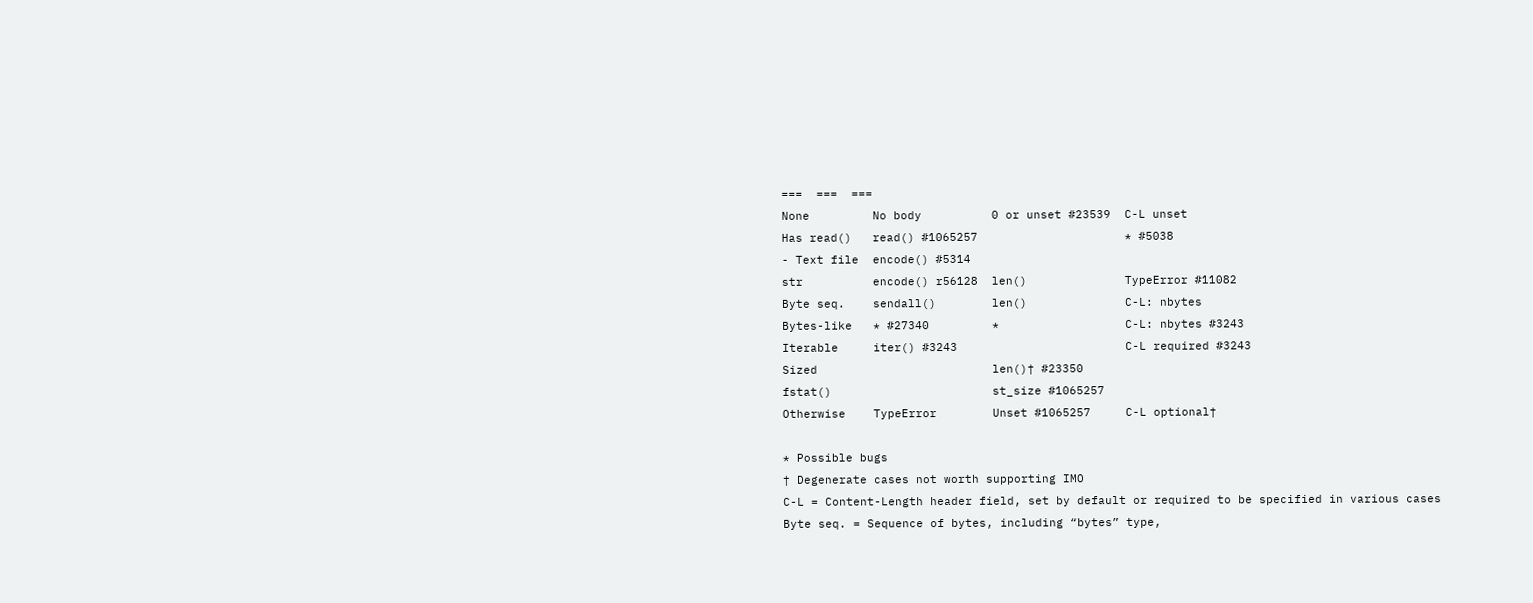===  ===  ===
None         No body          0 or unset #23539  C-L unset
Has read()   read() #1065257                     * #5038
- Text file  encode() #5314
str          encode() r56128  len()              TypeError #11082
Byte seq.    sendall()        len()              C-L: nbytes
Bytes-like   * #27340         *                  C-L: nbytes #3243
Iterable     iter() #3243                        C-L required #3243
Sized                         len()† #23350
fstat()                       st_size #1065257
Otherwise    TypeError        Unset #1065257     C-L optional†

* Possible bugs
† Degenerate cases not worth supporting IMO
C-L = Content-Length header field, set by default or required to be specified in various cases
Byte seq. = Sequence of bytes, including “bytes” type,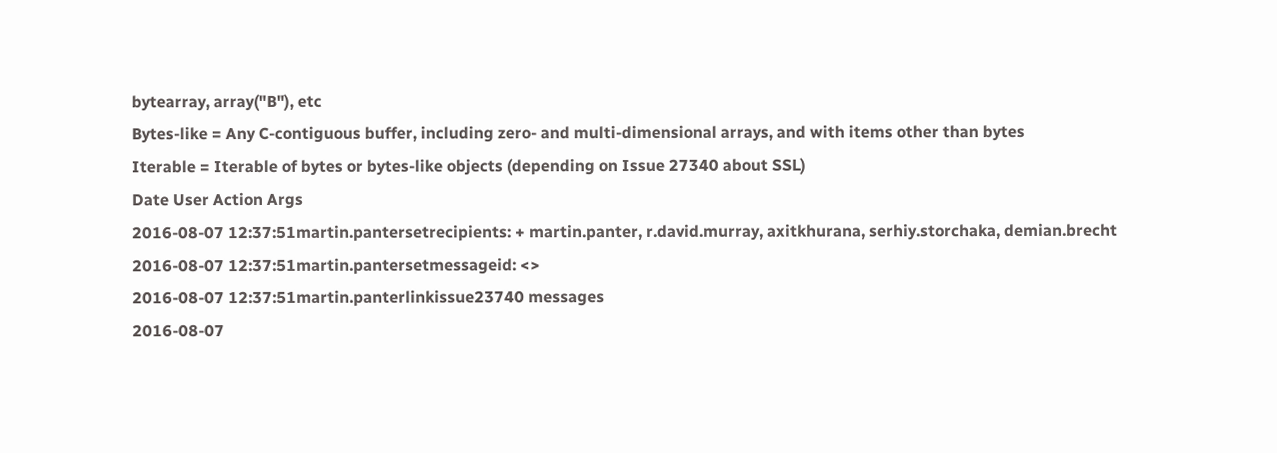bytearray, array("B"), etc
Bytes-like = Any C-contiguous buffer, including zero- and multi-dimensional arrays, and with items other than bytes
Iterable = Iterable of bytes or bytes-like objects (depending on Issue 27340 about SSL)
Date User Action Args
2016-08-07 12:37:51martin.pantersetrecipients: + martin.panter, r.david.murray, axitkhurana, serhiy.storchaka, demian.brecht
2016-08-07 12:37:51martin.pantersetmessageid: <>
2016-08-07 12:37:51martin.panterlinkissue23740 messages
2016-08-07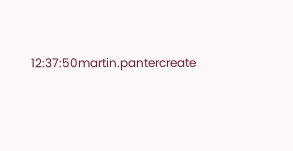12:37:50martin.pantercreate